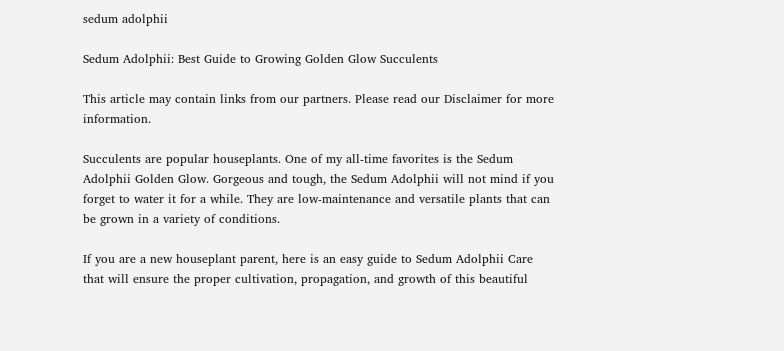sedum adolphii

Sedum Adolphii: Best Guide to Growing Golden Glow Succulents

This article may contain links from our partners. Please read our Disclaimer for more information.

Succulents are popular houseplants. One of my all-time favorites is the Sedum Adolphii Golden Glow. Gorgeous and tough, the Sedum Adolphii will not mind if you forget to water it for a while. They are low-maintenance and versatile plants that can be grown in a variety of conditions.

If you are a new houseplant parent, here is an easy guide to Sedum Adolphii Care that will ensure the proper cultivation, propagation, and growth of this beautiful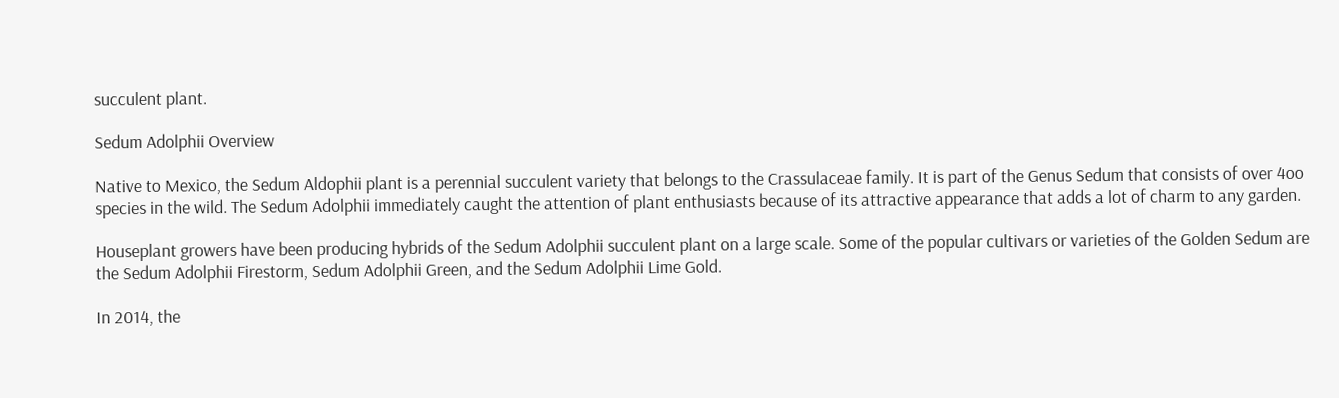succulent plant.

Sedum Adolphii Overview

Native to Mexico, the Sedum Aldophii plant is a perennial succulent variety that belongs to the Crassulaceae family. It is part of the Genus Sedum that consists of over 4oo species in the wild. The Sedum Adolphii immediately caught the attention of plant enthusiasts because of its attractive appearance that adds a lot of charm to any garden.

Houseplant growers have been producing hybrids of the Sedum Adolphii succulent plant on a large scale. Some of the popular cultivars or varieties of the Golden Sedum are the Sedum Adolphii Firestorm, Sedum Adolphii Green, and the Sedum Adolphii Lime Gold.

In 2014, the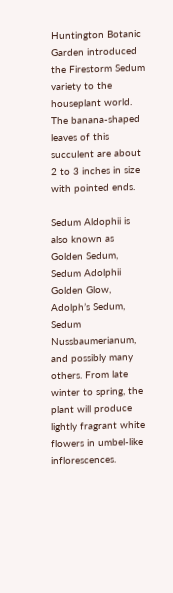Huntington Botanic Garden introduced the Firestorm Sedum variety to the houseplant world. The banana-shaped leaves of this succulent are about 2 to 3 inches in size with pointed ends.

Sedum Aldophii is also known as Golden Sedum, Sedum Adolphii Golden Glow, Adolph’s Sedum, Sedum Nussbaumerianum, and possibly many others. From late winter to spring, the plant will produce lightly fragrant white flowers in umbel-like inflorescences.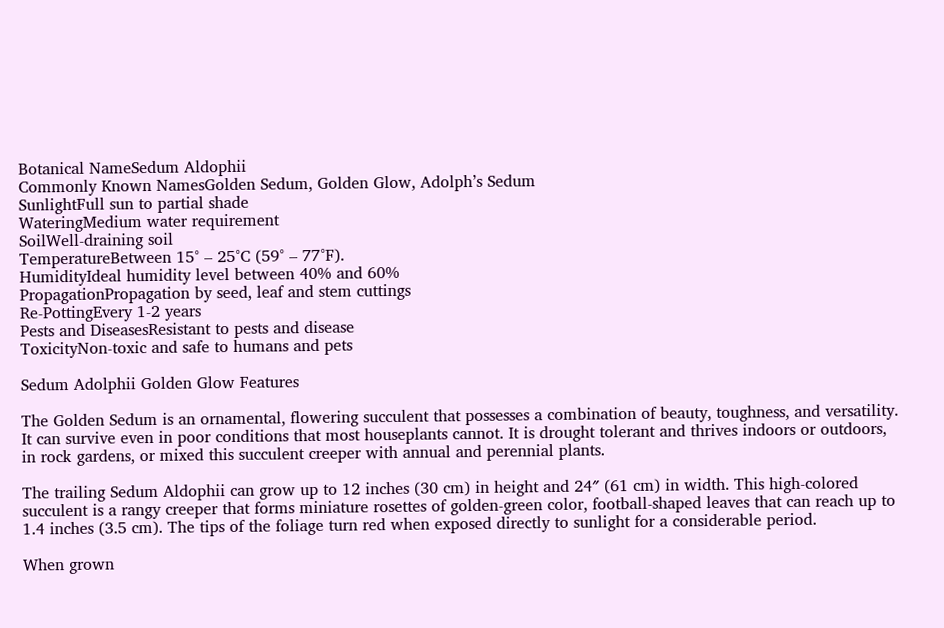Botanical NameSedum Aldophii
Commonly Known NamesGolden Sedum, Golden Glow, Adolph’s Sedum
SunlightFull sun to partial shade
WateringMedium water requirement
SoilWell-draining soil
TemperatureBetween 15° – 25°C (59° – 77°F).
HumidityIdeal humidity level between 40% and 60%
PropagationPropagation by seed, leaf and stem cuttings
Re-PottingEvery 1-2 years
Pests and DiseasesResistant to pests and disease
ToxicityNon-toxic and safe to humans and pets

Sedum Adolphii Golden Glow Features

The Golden Sedum is an ornamental, flowering succulent that possesses a combination of beauty, toughness, and versatility. It can survive even in poor conditions that most houseplants cannot. It is drought tolerant and thrives indoors or outdoors, in rock gardens, or mixed this succulent creeper with annual and perennial plants.

The trailing Sedum Aldophii can grow up to 12 inches (30 cm) in height and 24″ (61 cm) in width. This high-colored succulent is a rangy creeper that forms miniature rosettes of golden-green color, football-shaped leaves that can reach up to 1.4 inches (3.5 cm). The tips of the foliage turn red when exposed directly to sunlight for a considerable period.

When grown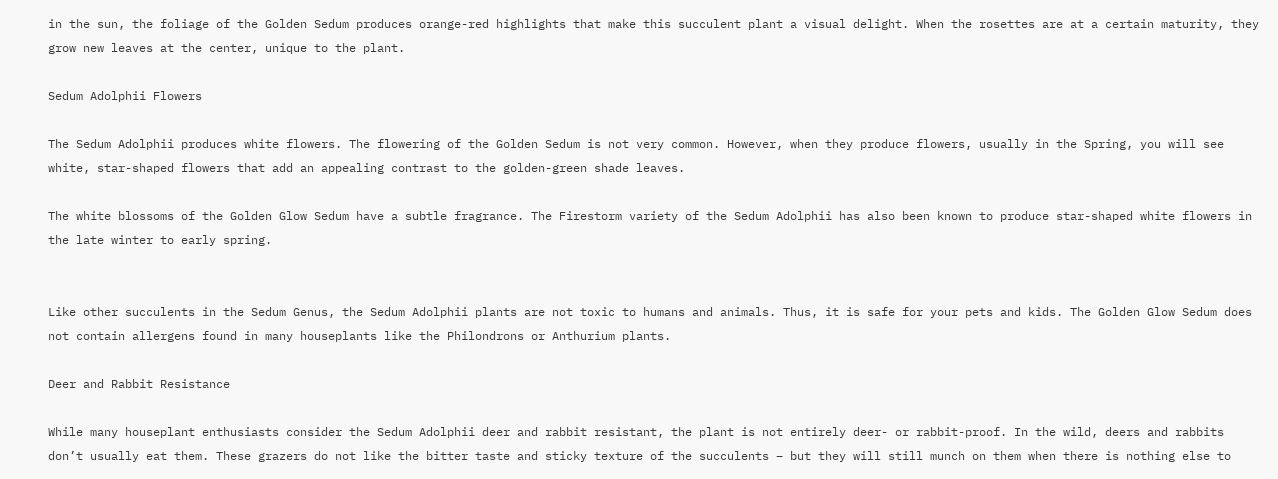in the sun, the foliage of the Golden Sedum produces orange-red highlights that make this succulent plant a visual delight. When the rosettes are at a certain maturity, they grow new leaves at the center, unique to the plant.

Sedum Adolphii Flowers

The Sedum Adolphii produces white flowers. The flowering of the Golden Sedum is not very common. However, when they produce flowers, usually in the Spring, you will see white, star-shaped flowers that add an appealing contrast to the golden-green shade leaves.

The white blossoms of the Golden Glow Sedum have a subtle fragrance. The Firestorm variety of the Sedum Adolphii has also been known to produce star-shaped white flowers in the late winter to early spring.


Like other succulents in the Sedum Genus, the Sedum Adolphii plants are not toxic to humans and animals. Thus, it is safe for your pets and kids. The Golden Glow Sedum does not contain allergens found in many houseplants like the Philondrons or Anthurium plants.

Deer and Rabbit Resistance

While many houseplant enthusiasts consider the Sedum Adolphii deer and rabbit resistant, the plant is not entirely deer- or rabbit-proof. In the wild, deers and rabbits don’t usually eat them. These grazers do not like the bitter taste and sticky texture of the succulents – but they will still munch on them when there is nothing else to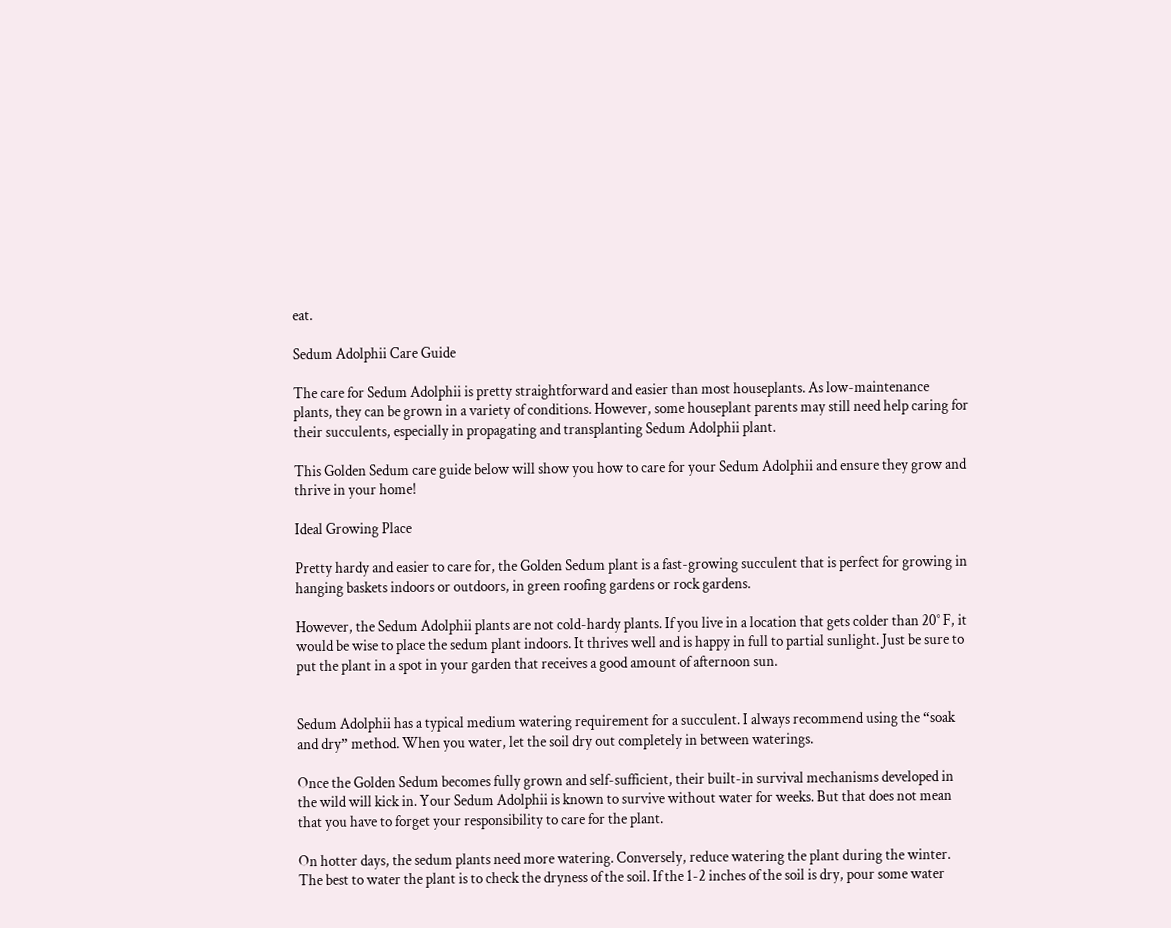eat.

Sedum Adolphii Care Guide

The care for Sedum Adolphii is pretty straightforward and easier than most houseplants. As low-maintenance plants, they can be grown in a variety of conditions. However, some houseplant parents may still need help caring for their succulents, especially in propagating and transplanting Sedum Adolphii plant.

This Golden Sedum care guide below will show you how to care for your Sedum Adolphii and ensure they grow and thrive in your home!

Ideal Growing Place

Pretty hardy and easier to care for, the Golden Sedum plant is a fast-growing succulent that is perfect for growing in hanging baskets indoors or outdoors, in green roofing gardens or rock gardens.

However, the Sedum Adolphii plants are not cold-hardy plants. If you live in a location that gets colder than 20° F, it would be wise to place the sedum plant indoors. It thrives well and is happy in full to partial sunlight. Just be sure to put the plant in a spot in your garden that receives a good amount of afternoon sun.


Sedum Adolphii has a typical medium watering requirement for a succulent. I always recommend using the “soak and dry” method. When you water, let the soil dry out completely in between waterings.

Once the Golden Sedum becomes fully grown and self-sufficient, their built-in survival mechanisms developed in the wild will kick in. Your Sedum Adolphii is known to survive without water for weeks. But that does not mean that you have to forget your responsibility to care for the plant.

On hotter days, the sedum plants need more watering. Conversely, reduce watering the plant during the winter. The best to water the plant is to check the dryness of the soil. If the 1-2 inches of the soil is dry, pour some water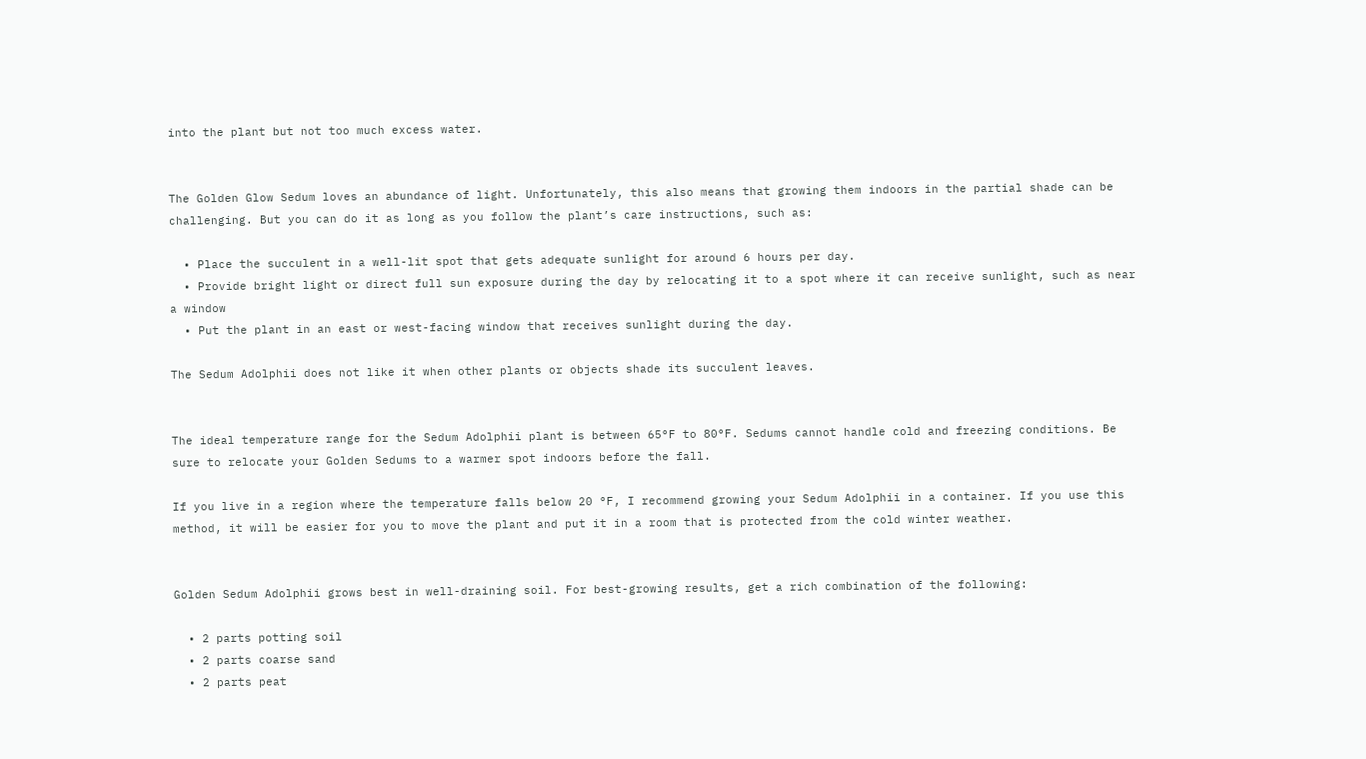into the plant but not too much excess water.


The Golden Glow Sedum loves an abundance of light. Unfortunately, this also means that growing them indoors in the partial shade can be challenging. But you can do it as long as you follow the plant’s care instructions, such as:

  • Place the succulent in a well-lit spot that gets adequate sunlight for around 6 hours per day.
  • Provide bright light or direct full sun exposure during the day by relocating it to a spot where it can receive sunlight, such as near a window
  • Put the plant in an east or west-facing window that receives sunlight during the day.

The Sedum Adolphii does not like it when other plants or objects shade its succulent leaves.


The ideal temperature range for the Sedum Adolphii plant is between 65°F to 80°F. Sedums cannot handle cold and freezing conditions. Be sure to relocate your Golden Sedums to a warmer spot indoors before the fall.

If you live in a region where the temperature falls below 20 °F, I recommend growing your Sedum Adolphii in a container. If you use this method, it will be easier for you to move the plant and put it in a room that is protected from the cold winter weather.


Golden Sedum Adolphii grows best in well-draining soil. For best-growing results, get a rich combination of the following:

  • 2 parts potting soil
  • 2 parts coarse sand
  • 2 parts peat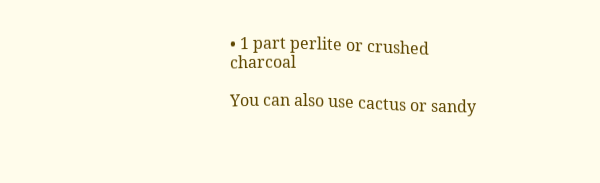• 1 part perlite or crushed charcoal

You can also use cactus or sandy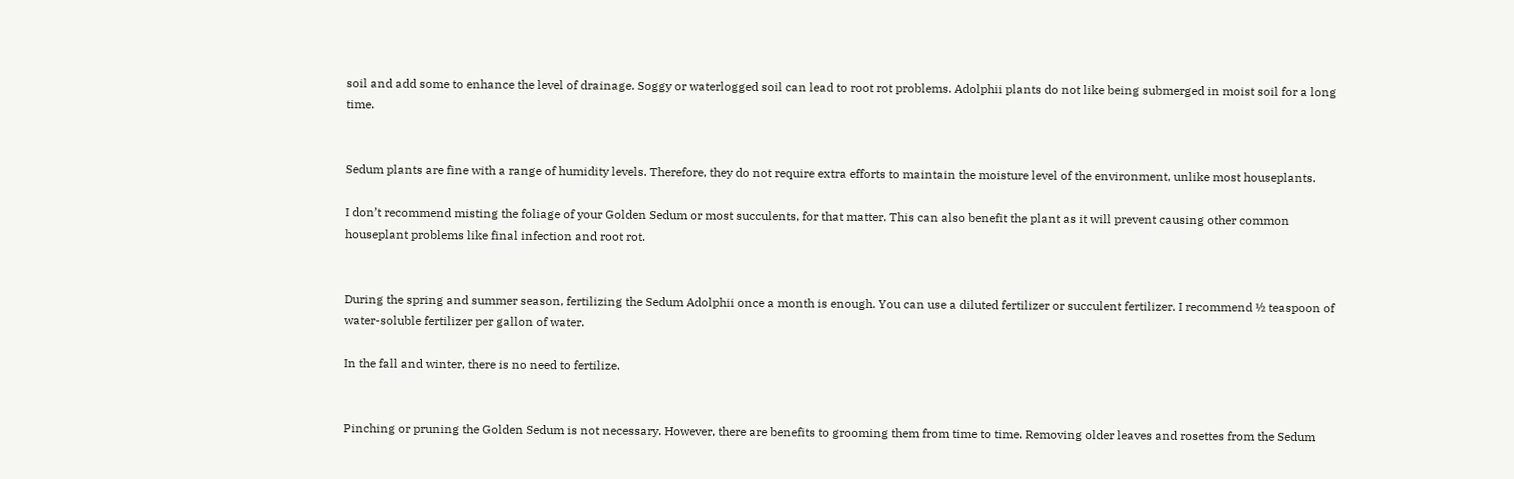soil and add some to enhance the level of drainage. Soggy or waterlogged soil can lead to root rot problems. Adolphii plants do not like being submerged in moist soil for a long time.


Sedum plants are fine with a range of humidity levels. Therefore, they do not require extra efforts to maintain the moisture level of the environment, unlike most houseplants.

I don’t recommend misting the foliage of your Golden Sedum or most succulents, for that matter. This can also benefit the plant as it will prevent causing other common houseplant problems like final infection and root rot.


During the spring and summer season, fertilizing the Sedum Adolphii once a month is enough. You can use a diluted fertilizer or succulent fertilizer. I recommend ½ teaspoon of water-soluble fertilizer per gallon of water.

In the fall and winter, there is no need to fertilize.


Pinching or pruning the Golden Sedum is not necessary. However, there are benefits to grooming them from time to time. Removing older leaves and rosettes from the Sedum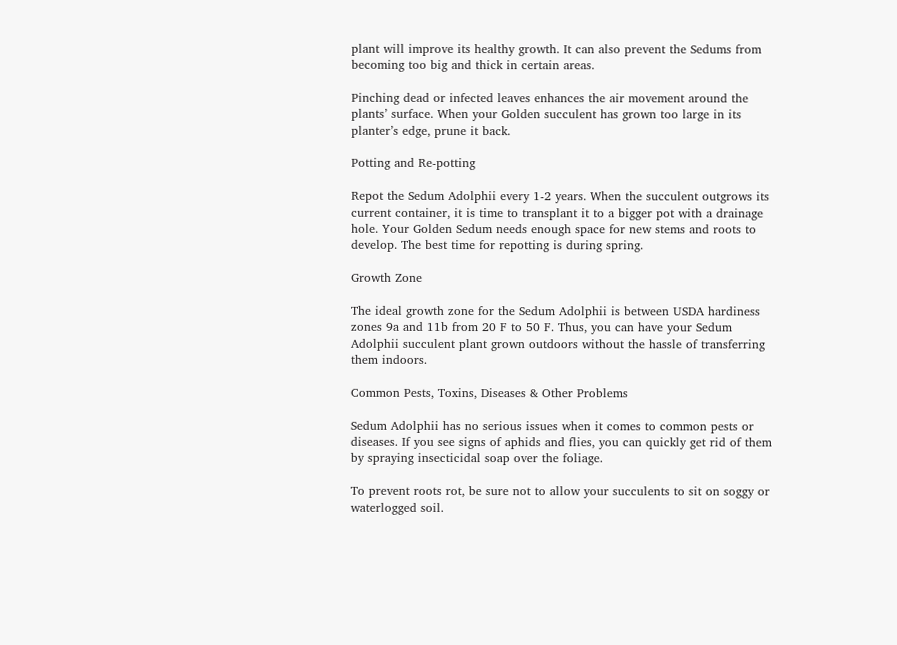plant will improve its healthy growth. It can also prevent the Sedums from becoming too big and thick in certain areas.

Pinching dead or infected leaves enhances the air movement around the plants’ surface. When your Golden succulent has grown too large in its planter’s edge, prune it back.

Potting and Re-potting

Repot the Sedum Adolphii every 1-2 years. When the succulent outgrows its current container, it is time to transplant it to a bigger pot with a drainage hole. Your Golden Sedum needs enough space for new stems and roots to develop. The best time for repotting is during spring.

Growth Zone

The ideal growth zone for the Sedum Adolphii is between USDA hardiness zones 9a and 11b from 20 F to 50 F. Thus, you can have your Sedum Adolphii succulent plant grown outdoors without the hassle of transferring them indoors.

Common Pests, Toxins, Diseases & Other Problems

Sedum Adolphii has no serious issues when it comes to common pests or diseases. If you see signs of aphids and flies, you can quickly get rid of them by spraying insecticidal soap over the foliage.

To prevent roots rot, be sure not to allow your succulents to sit on soggy or waterlogged soil.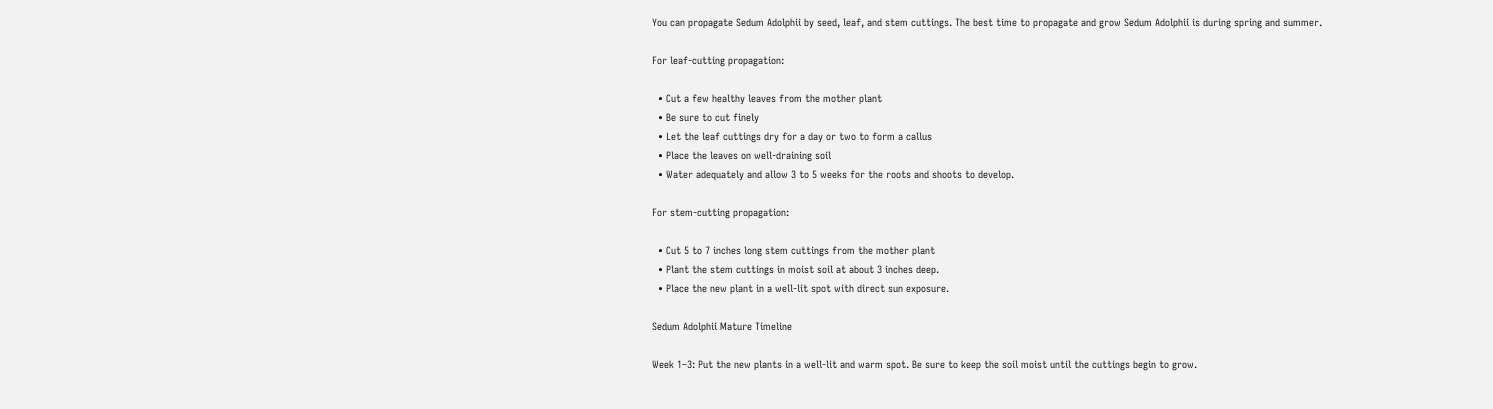You can propagate Sedum Adolphii by seed, leaf, and stem cuttings. The best time to propagate and grow Sedum Adolphii is during spring and summer.

For leaf-cutting propagation:

  • Cut a few healthy leaves from the mother plant
  • Be sure to cut finely
  • Let the leaf cuttings dry for a day or two to form a callus
  • Place the leaves on well-draining soil
  • Water adequately and allow 3 to 5 weeks for the roots and shoots to develop.

For stem-cutting propagation:

  • Cut 5 to 7 inches long stem cuttings from the mother plant
  • Plant the stem cuttings in moist soil at about 3 inches deep.
  • Place the new plant in a well-lit spot with direct sun exposure.

Sedum Adolphii Mature Timeline

Week 1–3: Put the new plants in a well-lit and warm spot. Be sure to keep the soil moist until the cuttings begin to grow.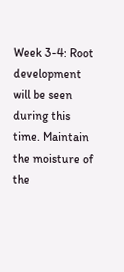Week 3-4: Root development will be seen during this time. Maintain the moisture of the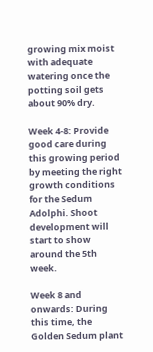growing mix moist with adequate watering once the potting soil gets about 90% dry.

Week 4-8: Provide good care during this growing period by meeting the right growth conditions for the Sedum Adolphi. Shoot development will start to show around the 5th week.

Week 8 and onwards: During this time, the Golden Sedum plant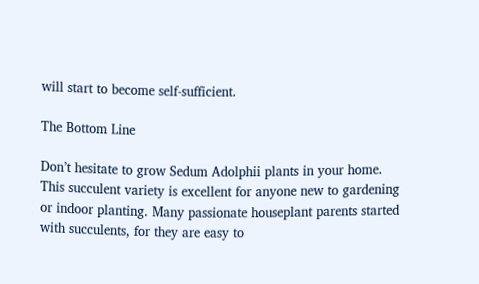will start to become self-sufficient.

The Bottom Line

Don’t hesitate to grow Sedum Adolphii plants in your home. This succulent variety is excellent for anyone new to gardening or indoor planting. Many passionate houseplant parents started with succulents, for they are easy to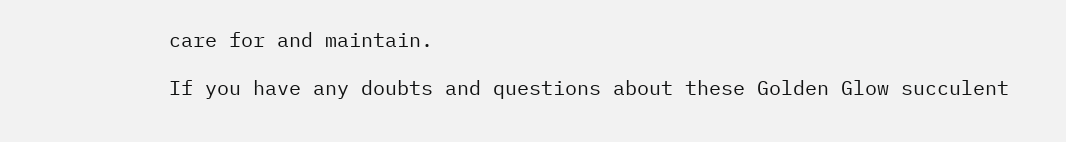care for and maintain.

If you have any doubts and questions about these Golden Glow succulent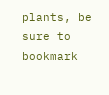plants, be sure to bookmark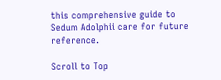this comprehensive guide to Sedum Adolphii care for future reference.

Scroll to Top